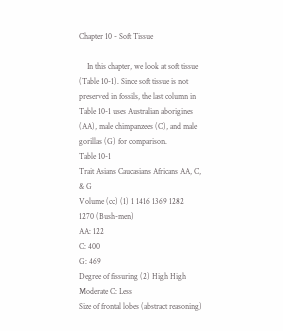Chapter 10 - Soft Tissue

    In this chapter, we look at soft tissue (Table 10-1). Since soft tissue is not preserved in fossils, the last column in Table 10-1 uses Australian aborigines (AA), male chimpanzees (C), and male gorillas (G) for comparison.
Table 10-1
Trait Asians Caucasians Africans AA, C, & G
Volume (cc) (1) 1 1416 1369 1282
1270 (Bush-men)
AA: 122
C: 400
G: 469
Degree of fissuring (2) High High Moderate C: Less
Size of frontal lobes (abstract reasoning)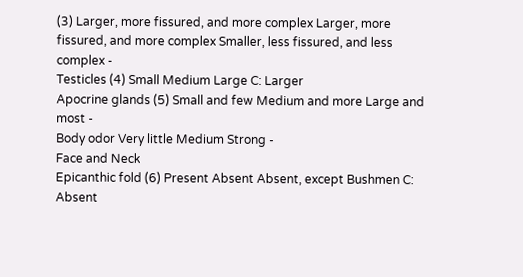(3) Larger, more fissured, and more complex Larger, more fissured, and more complex Smaller, less fissured, and less complex -
Testicles (4) Small Medium Large C: Larger
Apocrine glands (5) Small and few Medium and more Large and most -
Body odor Very little Medium Strong -
Face and Neck
Epicanthic fold (6) Present Absent Absent, except Bushmen C: Absent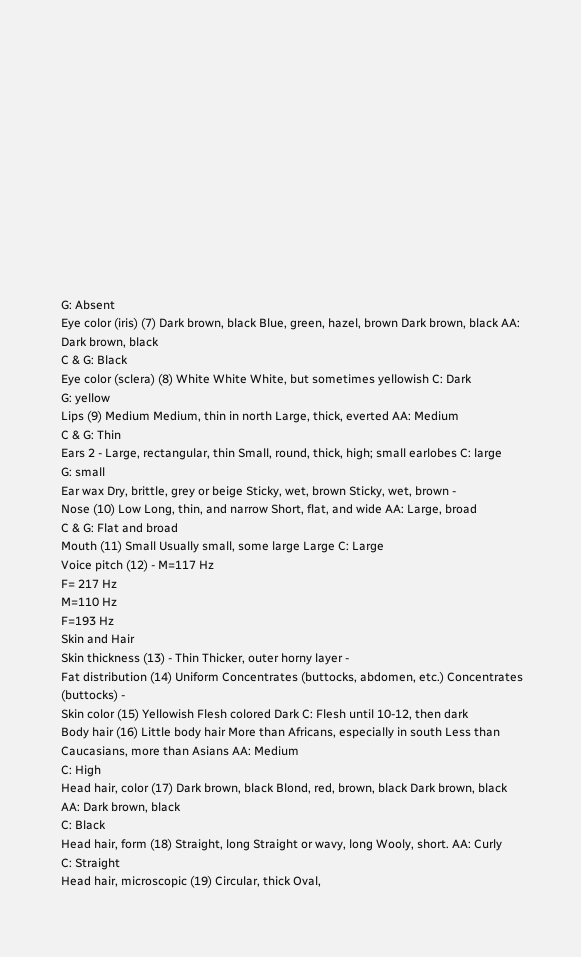G: Absent
Eye color (iris) (7) Dark brown, black Blue, green, hazel, brown Dark brown, black AA: Dark brown, black
C & G: Black
Eye color (sclera) (8) White White White, but sometimes yellowish C: Dark
G: yellow
Lips (9) Medium Medium, thin in north Large, thick, everted AA: Medium
C & G: Thin
Ears 2 - Large, rectangular, thin Small, round, thick, high; small earlobes C: large
G: small
Ear wax Dry, brittle, grey or beige Sticky, wet, brown Sticky, wet, brown -
Nose (10) Low Long, thin, and narrow Short, flat, and wide AA: Large, broad
C & G: Flat and broad
Mouth (11) Small Usually small, some large Large C: Large
Voice pitch (12) - M=117 Hz
F= 217 Hz
M=110 Hz
F=193 Hz
Skin and Hair
Skin thickness (13) - Thin Thicker, outer horny layer -
Fat distribution (14) Uniform Concentrates (buttocks, abdomen, etc.) Concentrates (buttocks) -
Skin color (15) Yellowish Flesh colored Dark C: Flesh until 10-12, then dark
Body hair (16) Little body hair More than Africans, especially in south Less than Caucasians, more than Asians AA: Medium
C: High
Head hair, color (17) Dark brown, black Blond, red, brown, black Dark brown, black AA: Dark brown, black
C: Black
Head hair, form (18) Straight, long Straight or wavy, long Wooly, short. AA: Curly
C: Straight
Head hair, microscopic (19) Circular, thick Oval,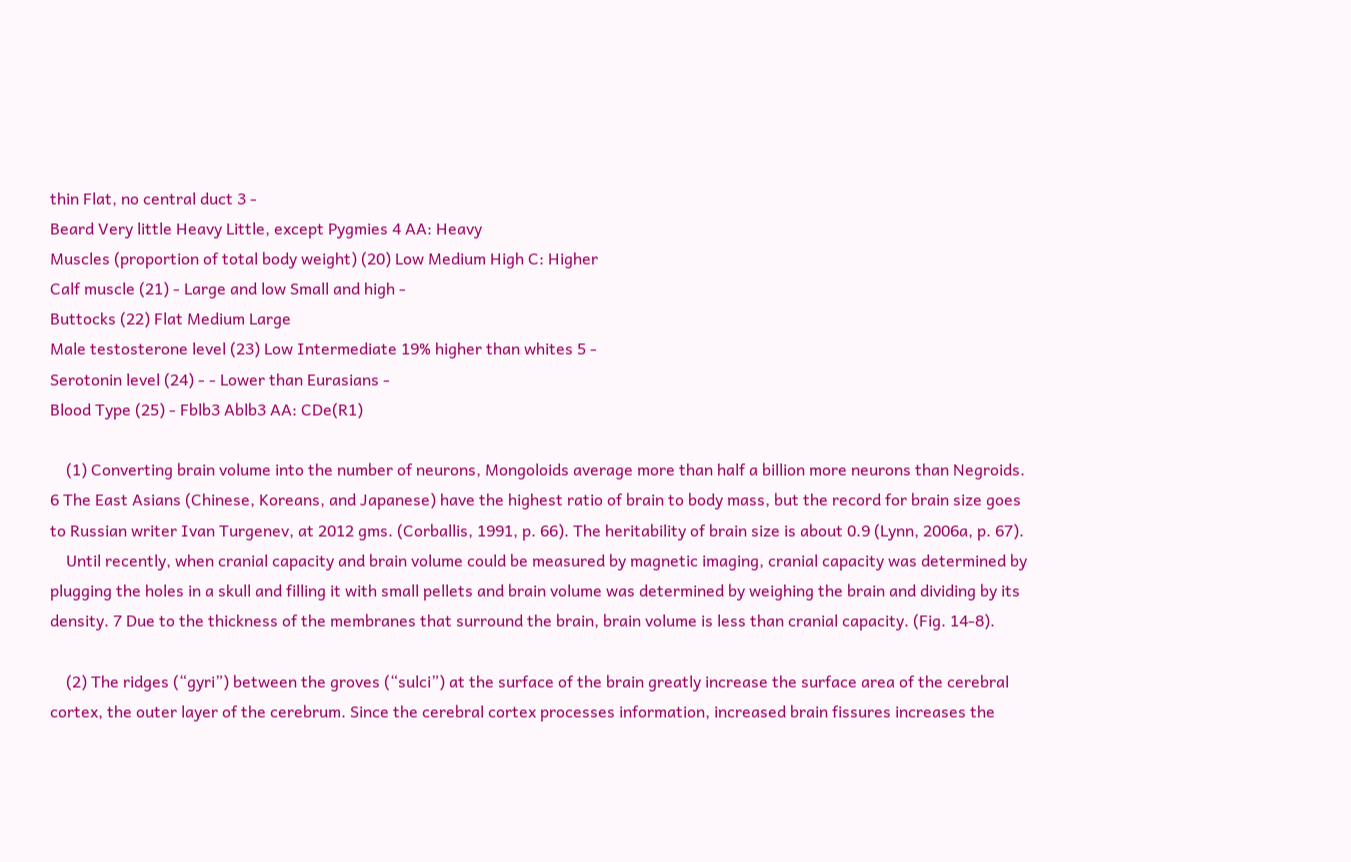thin Flat, no central duct 3 -
Beard Very little Heavy Little, except Pygmies 4 AA: Heavy
Muscles (proportion of total body weight) (20) Low Medium High C: Higher
Calf muscle (21) - Large and low Small and high -
Buttocks (22) Flat Medium Large
Male testosterone level (23) Low Intermediate 19% higher than whites 5 -
Serotonin level (24) - - Lower than Eurasians -
Blood Type (25) - Fblb3 Ablb3 AA: CDe(R1)

    (1) Converting brain volume into the number of neurons, Mongoloids average more than half a billion more neurons than Negroids. 6 The East Asians (Chinese, Koreans, and Japanese) have the highest ratio of brain to body mass, but the record for brain size goes to Russian writer Ivan Turgenev, at 2012 gms. (Corballis, 1991, p. 66). The heritability of brain size is about 0.9 (Lynn, 2006a, p. 67).
    Until recently, when cranial capacity and brain volume could be measured by magnetic imaging, cranial capacity was determined by plugging the holes in a skull and filling it with small pellets and brain volume was determined by weighing the brain and dividing by its density. 7 Due to the thickness of the membranes that surround the brain, brain volume is less than cranial capacity. (Fig. 14-8).

    (2) The ridges (“gyri”) between the groves (“sulci”) at the surface of the brain greatly increase the surface area of the cerebral cortex, the outer layer of the cerebrum. Since the cerebral cortex processes information, increased brain fissures increases the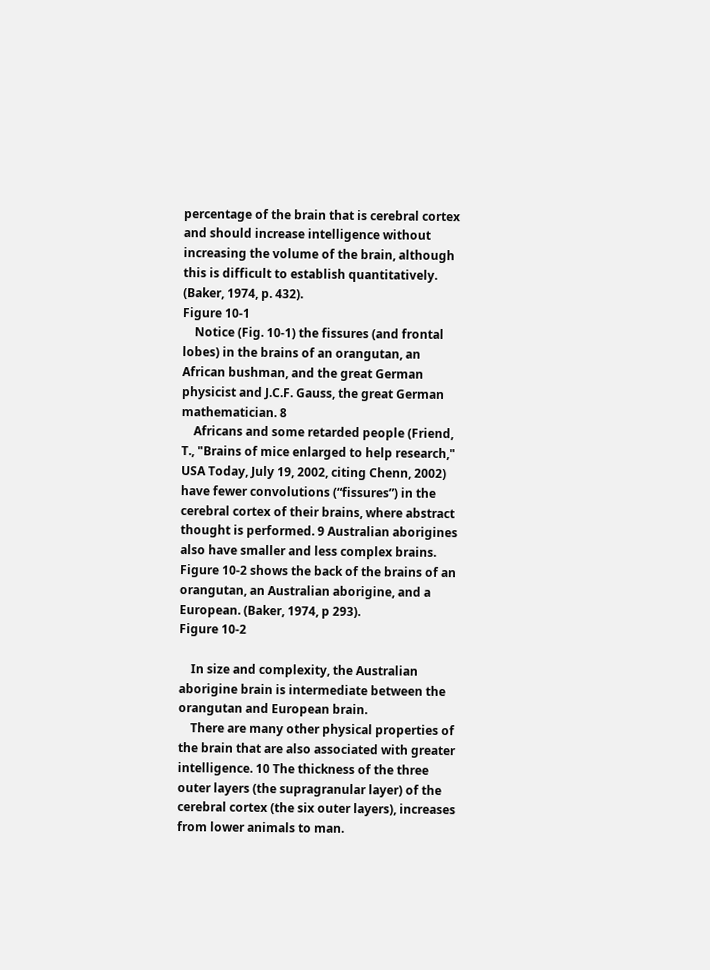percentage of the brain that is cerebral cortex and should increase intelligence without increasing the volume of the brain, although this is difficult to establish quantitatively. (Baker, 1974, p. 432).
Figure 10-1
    Notice (Fig. 10-1) the fissures (and frontal lobes) in the brains of an orangutan, an African bushman, and the great German physicist and J.C.F. Gauss, the great German mathematician. 8
    Africans and some retarded people (Friend, T., "Brains of mice enlarged to help research," USA Today, July 19, 2002, citing Chenn, 2002) have fewer convolutions (“fissures”) in the cerebral cortex of their brains, where abstract thought is performed. 9 Australian aborigines also have smaller and less complex brains. Figure 10-2 shows the back of the brains of an orangutan, an Australian aborigine, and a European. (Baker, 1974, p 293).
Figure 10-2

    In size and complexity, the Australian aborigine brain is intermediate between the orangutan and European brain.
    There are many other physical properties of the brain that are also associated with greater intelligence. 10 The thickness of the three outer layers (the supragranular layer) of the cerebral cortex (the six outer layers), increases from lower animals to man.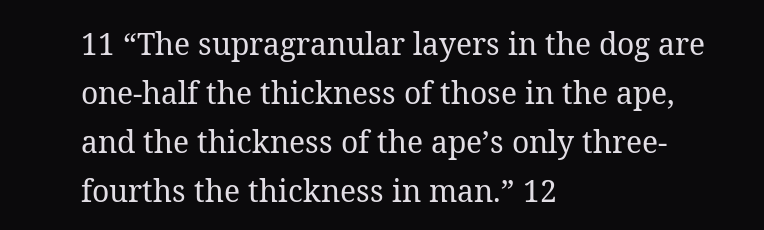11 “The supragranular layers in the dog are one-half the thickness of those in the ape, and the thickness of the ape’s only three-fourths the thickness in man.” 12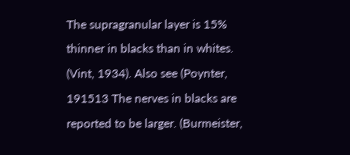The supragranular layer is 15% thinner in blacks than in whites. (Vint, 1934). Also see (Poynter, 191513 The nerves in blacks are reported to be larger. (Burmeister,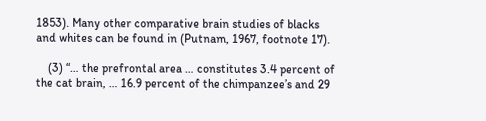1853). Many other comparative brain studies of blacks and whites can be found in (Putnam, 1967, footnote 17).

    (3) “… the prefrontal area … constitutes 3.4 percent of the cat brain, … 16.9 percent of the chimpanzee’s and 29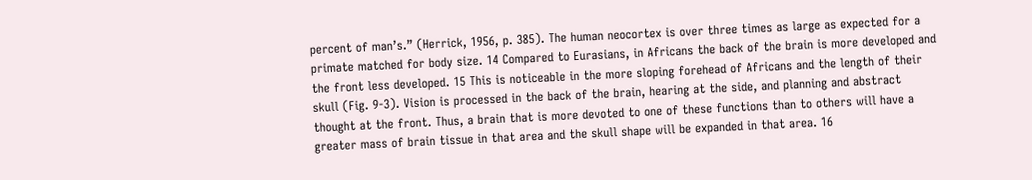percent of man’s.” (Herrick, 1956, p. 385). The human neocortex is over three times as large as expected for a primate matched for body size. 14 Compared to Eurasians, in Africans the back of the brain is more developed and the front less developed. 15 This is noticeable in the more sloping forehead of Africans and the length of their skull (Fig. 9-3). Vision is processed in the back of the brain, hearing at the side, and planning and abstract thought at the front. Thus, a brain that is more devoted to one of these functions than to others will have a greater mass of brain tissue in that area and the skull shape will be expanded in that area. 16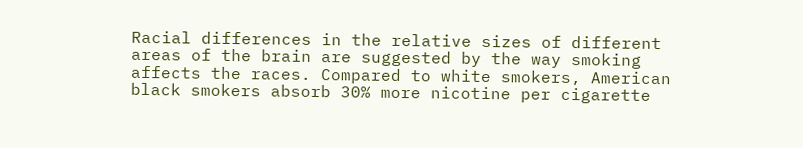Racial differences in the relative sizes of different areas of the brain are suggested by the way smoking affects the races. Compared to white smokers, American black smokers absorb 30% more nicotine per cigarette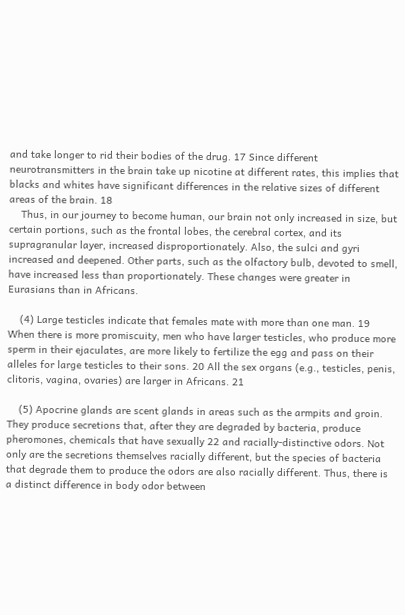and take longer to rid their bodies of the drug. 17 Since different neurotransmitters in the brain take up nicotine at different rates, this implies that blacks and whites have significant differences in the relative sizes of different areas of the brain. 18
    Thus, in our journey to become human, our brain not only increased in size, but certain portions, such as the frontal lobes, the cerebral cortex, and its supragranular layer, increased disproportionately. Also, the sulci and gyri increased and deepened. Other parts, such as the olfactory bulb, devoted to smell, have increased less than proportionately. These changes were greater in Eurasians than in Africans.

    (4) Large testicles indicate that females mate with more than one man. 19 When there is more promiscuity, men who have larger testicles, who produce more sperm in their ejaculates, are more likely to fertilize the egg and pass on their alleles for large testicles to their sons. 20 All the sex organs (e.g., testicles, penis, clitoris, vagina, ovaries) are larger in Africans. 21

    (5) Apocrine glands are scent glands in areas such as the armpits and groin. They produce secretions that, after they are degraded by bacteria, produce pheromones, chemicals that have sexually 22 and racially-distinctive odors. Not only are the secretions themselves racially different, but the species of bacteria that degrade them to produce the odors are also racially different. Thus, there is a distinct difference in body odor between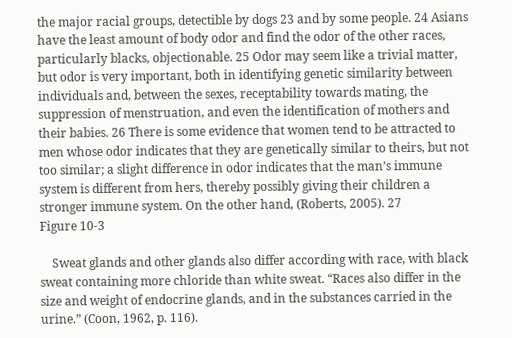the major racial groups, detectible by dogs 23 and by some people. 24 Asians have the least amount of body odor and find the odor of the other races, particularly blacks, objectionable. 25 Odor may seem like a trivial matter, but odor is very important, both in identifying genetic similarity between individuals and, between the sexes, receptability towards mating, the suppression of menstruation, and even the identification of mothers and their babies. 26 There is some evidence that women tend to be attracted to men whose odor indicates that they are genetically similar to theirs, but not too similar; a slight difference in odor indicates that the man’s immune system is different from hers, thereby possibly giving their children a stronger immune system. On the other hand, (Roberts, 2005). 27
Figure 10-3

    Sweat glands and other glands also differ according with race, with black sweat containing more chloride than white sweat. “Races also differ in the size and weight of endocrine glands, and in the substances carried in the urine.” (Coon, 1962, p. 116).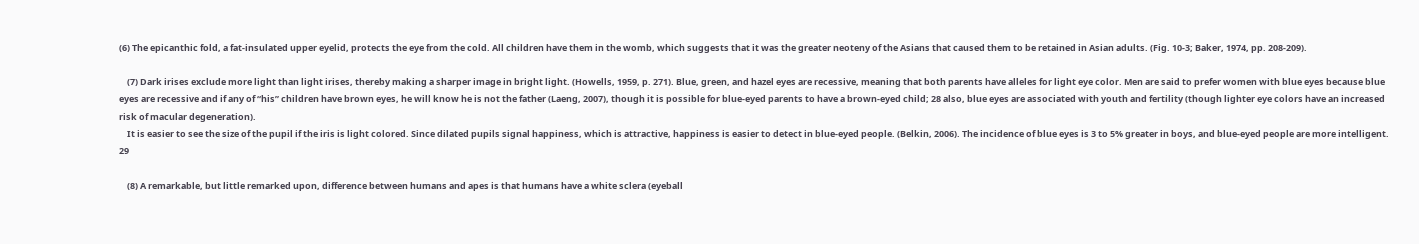(6) The epicanthic fold, a fat-insulated upper eyelid, protects the eye from the cold. All children have them in the womb, which suggests that it was the greater neoteny of the Asians that caused them to be retained in Asian adults. (Fig. 10-3; Baker, 1974, pp. 208-209).

    (7) Dark irises exclude more light than light irises, thereby making a sharper image in bright light. (Howells, 1959, p. 271). Blue, green, and hazel eyes are recessive, meaning that both parents have alleles for light eye color. Men are said to prefer women with blue eyes because blue eyes are recessive and if any of “his” children have brown eyes, he will know he is not the father (Laeng, 2007), though it is possible for blue-eyed parents to have a brown-eyed child; 28 also, blue eyes are associated with youth and fertility (though lighter eye colors have an increased risk of macular degeneration).
    It is easier to see the size of the pupil if the iris is light colored. Since dilated pupils signal happiness, which is attractive, happiness is easier to detect in blue-eyed people. (Belkin, 2006). The incidence of blue eyes is 3 to 5% greater in boys, and blue-eyed people are more intelligent. 29

    (8) A remarkable, but little remarked upon, difference between humans and apes is that humans have a white sclera (eyeball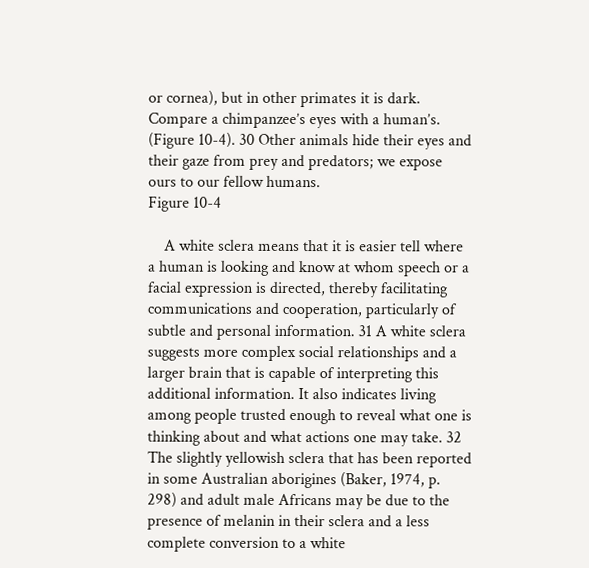or cornea), but in other primates it is dark. Compare a chimpanzee’s eyes with a human’s. (Figure 10-4). 30 Other animals hide their eyes and their gaze from prey and predators; we expose ours to our fellow humans.
Figure 10-4

    A white sclera means that it is easier tell where a human is looking and know at whom speech or a facial expression is directed, thereby facilitating communications and cooperation, particularly of subtle and personal information. 31 A white sclera suggests more complex social relationships and a larger brain that is capable of interpreting this additional information. It also indicates living among people trusted enough to reveal what one is thinking about and what actions one may take. 32 The slightly yellowish sclera that has been reported in some Australian aborigines (Baker, 1974, p. 298) and adult male Africans may be due to the presence of melanin in their sclera and a less complete conversion to a white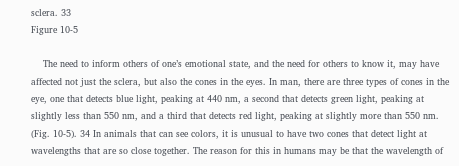sclera. 33
Figure 10-5

    The need to inform others of one’s emotional state, and the need for others to know it, may have affected not just the sclera, but also the cones in the eyes. In man, there are three types of cones in the eye, one that detects blue light, peaking at 440 nm, a second that detects green light, peaking at slightly less than 550 nm, and a third that detects red light, peaking at slightly more than 550 nm. (Fig. 10-5). 34 In animals that can see colors, it is unusual to have two cones that detect light at wavelengths that are so close together. The reason for this in humans may be that the wavelength of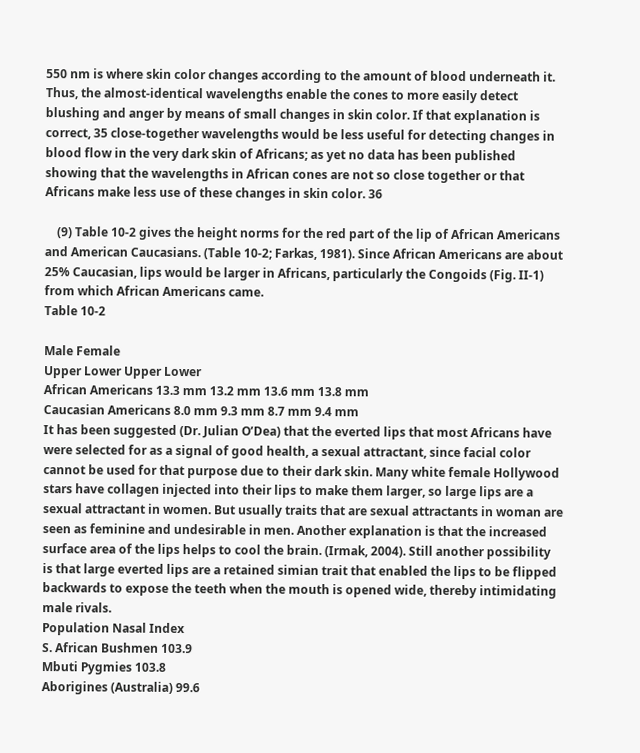550 nm is where skin color changes according to the amount of blood underneath it. Thus, the almost-identical wavelengths enable the cones to more easily detect blushing and anger by means of small changes in skin color. If that explanation is correct, 35 close-together wavelengths would be less useful for detecting changes in blood flow in the very dark skin of Africans; as yet no data has been published showing that the wavelengths in African cones are not so close together or that Africans make less use of these changes in skin color. 36

    (9) Table 10-2 gives the height norms for the red part of the lip of African Americans and American Caucasians. (Table 10-2; Farkas, 1981). Since African Americans are about 25% Caucasian, lips would be larger in Africans, particularly the Congoids (Fig. II-1) from which African Americans came.
Table 10-2

Male Female
Upper Lower Upper Lower
African Americans 13.3 mm 13.2 mm 13.6 mm 13.8 mm
Caucasian Americans 8.0 mm 9.3 mm 8.7 mm 9.4 mm
It has been suggested (Dr. Julian O’Dea) that the everted lips that most Africans have were selected for as a signal of good health, a sexual attractant, since facial color cannot be used for that purpose due to their dark skin. Many white female Hollywood stars have collagen injected into their lips to make them larger, so large lips are a sexual attractant in women. But usually traits that are sexual attractants in woman are seen as feminine and undesirable in men. Another explanation is that the increased surface area of the lips helps to cool the brain. (Irmak, 2004). Still another possibility is that large everted lips are a retained simian trait that enabled the lips to be flipped backwards to expose the teeth when the mouth is opened wide, thereby intimidating male rivals.
Population Nasal Index
S. African Bushmen 103.9
Mbuti Pygmies 103.8
Aborigines (Australia) 99.6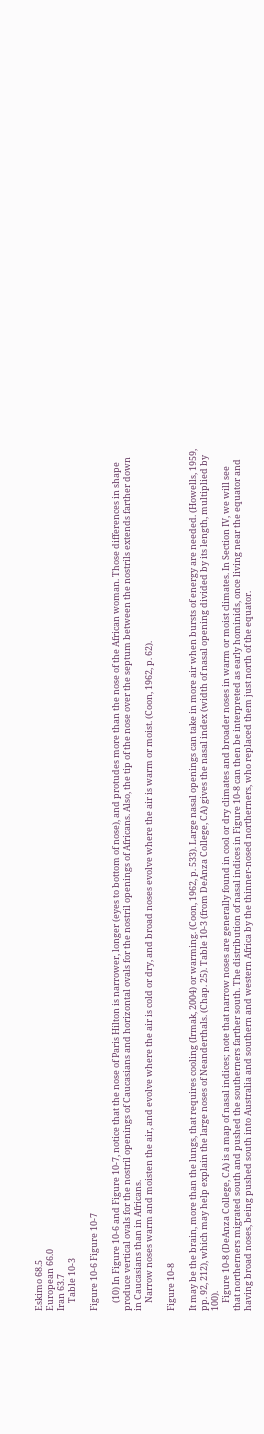Eskimo 68.5
European 66.0
Iran 63.7
    Table 10-3

Figure 10-6 Figure 10-7

    (10) In Figure 10-6 and Figure 10-7, notice that the nose of Paris Hilton is narrower, longer (eyes to bottom of nose), and protudes more than the nose of the African woman. Those differences in shape produce vertical ovals for the nostril openings of Caucasians and horizontal ovals for the nostril openings of Africans. Also, the tip of the nose over the septum between the nostrils extends farther down in Caucasians than in Africans.
    Narrow noses warm and moisten the air, and evolve where the air is cold or dry, and broad noses evolve where the air is warm or moist. (Coon, 1962, p. 62).

Figure 10-8

It may be the brain, more than the lungs, that requires cooling (Irmak, 2004) or warming. (Coon, 1962, p. 533). Large nasal openings can take in more air when bursts of energy are needed. (Howells, 1959, pp. 92, 212), which may help explain the large noses of Neanderthals. (Chap. 25). Table 10-3 (from DeAnza College, CA) gives the nasal index (width of nasal opening divided by its length, multiplied by 100).
    Figure 10-8 (DeAnza College, CA) is a map of nasal indices; note that narrow noses are generally found in cool or dry climates and broader noses in warm or moist climates. In Section IV, we will see that northerners migrated south and pushed the southerners farther south. The distribution of nasal indices in Figure 10-8 can then be interpreted as early hominids, once living near the equator and having broad noses, being pushed south into Australia and southern and western Africa by the thinner-nosed northerners, who replaced them just north of the equator.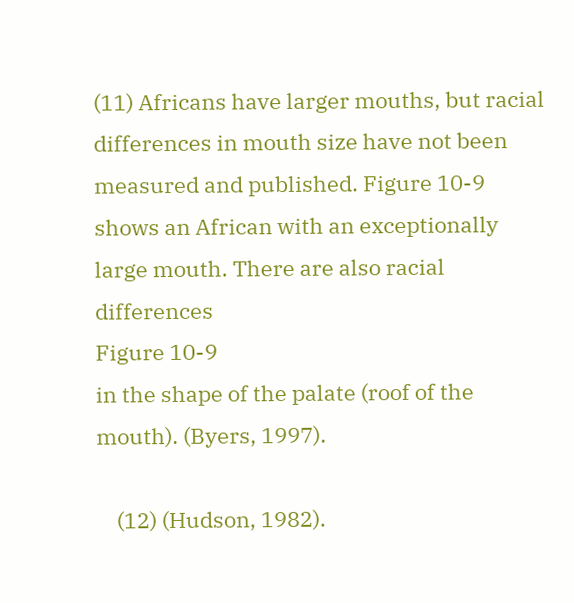(11) Africans have larger mouths, but racial differences in mouth size have not been measured and published. Figure 10-9 shows an African with an exceptionally large mouth. There are also racial differences
Figure 10-9
in the shape of the palate (roof of the mouth). (Byers, 1997).

    (12) (Hudson, 1982).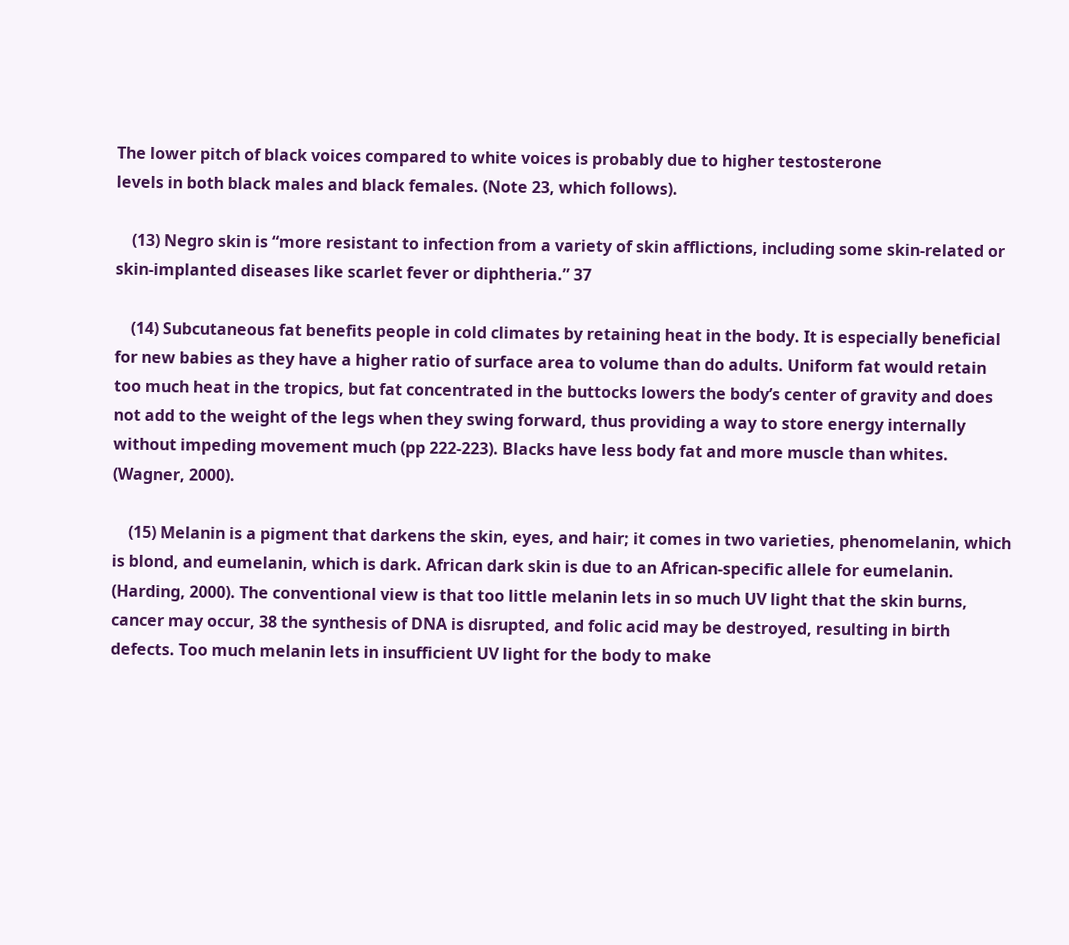The lower pitch of black voices compared to white voices is probably due to higher testosterone
levels in both black males and black females. (Note 23, which follows).

    (13) Negro skin is “more resistant to infection from a variety of skin afflictions, including some skin-related or skin-implanted diseases like scarlet fever or diphtheria.” 37

    (14) Subcutaneous fat benefits people in cold climates by retaining heat in the body. It is especially beneficial for new babies as they have a higher ratio of surface area to volume than do adults. Uniform fat would retain too much heat in the tropics, but fat concentrated in the buttocks lowers the body’s center of gravity and does not add to the weight of the legs when they swing forward, thus providing a way to store energy internally without impeding movement much (pp 222-223). Blacks have less body fat and more muscle than whites. (Wagner, 2000).

    (15) Melanin is a pigment that darkens the skin, eyes, and hair; it comes in two varieties, phenomelanin, which is blond, and eumelanin, which is dark. African dark skin is due to an African-specific allele for eumelanin. (Harding, 2000). The conventional view is that too little melanin lets in so much UV light that the skin burns, cancer may occur, 38 the synthesis of DNA is disrupted, and folic acid may be destroyed, resulting in birth defects. Too much melanin lets in insufficient UV light for the body to make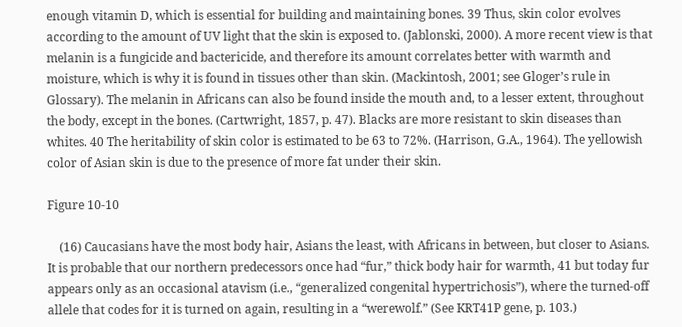enough vitamin D, which is essential for building and maintaining bones. 39 Thus, skin color evolves according to the amount of UV light that the skin is exposed to. (Jablonski, 2000). A more recent view is that melanin is a fungicide and bactericide, and therefore its amount correlates better with warmth and moisture, which is why it is found in tissues other than skin. (Mackintosh, 2001; see Gloger’s rule in Glossary). The melanin in Africans can also be found inside the mouth and, to a lesser extent, throughout the body, except in the bones. (Cartwright, 1857, p. 47). Blacks are more resistant to skin diseases than whites. 40 The heritability of skin color is estimated to be 63 to 72%. (Harrison, G.A., 1964). The yellowish color of Asian skin is due to the presence of more fat under their skin.

Figure 10-10

    (16) Caucasians have the most body hair, Asians the least, with Africans in between, but closer to Asians. It is probable that our northern predecessors once had “fur,” thick body hair for warmth, 41 but today fur appears only as an occasional atavism (i.e., “generalized congenital hypertrichosis”), where the turned-off allele that codes for it is turned on again, resulting in a “werewolf.” (See KRT41P gene, p. 103.)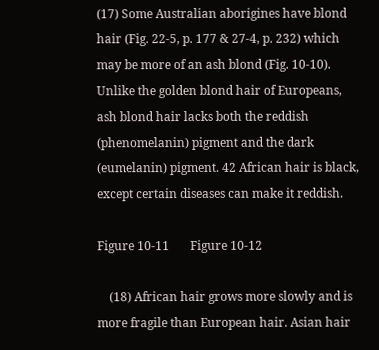(17) Some Australian aborigines have blond hair (Fig. 22-5, p. 177 & 27-4, p. 232) which may be more of an ash blond (Fig. 10-10). Unlike the golden blond hair of Europeans, ash blond hair lacks both the reddish (phenomelanin) pigment and the dark (eumelanin) pigment. 42 African hair is black, except certain diseases can make it reddish.

Figure 10-11       Figure 10-12

    (18) African hair grows more slowly and is more fragile than European hair. Asian hair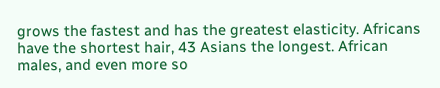grows the fastest and has the greatest elasticity. Africans have the shortest hair, 43 Asians the longest. African males, and even more so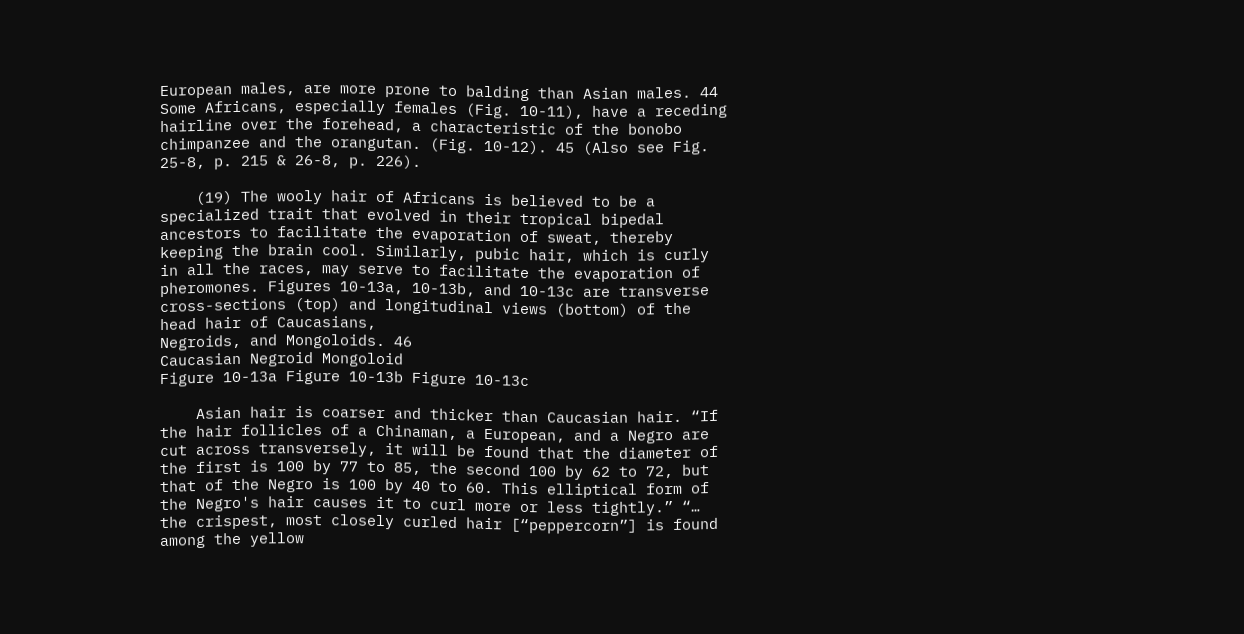European males, are more prone to balding than Asian males. 44 Some Africans, especially females (Fig. 10-11), have a receding hairline over the forehead, a characteristic of the bonobo chimpanzee and the orangutan. (Fig. 10-12). 45 (Also see Fig. 25-8, p. 215 & 26-8, p. 226).

    (19) The wooly hair of Africans is believed to be a specialized trait that evolved in their tropical bipedal ancestors to facilitate the evaporation of sweat, thereby keeping the brain cool. Similarly, pubic hair, which is curly in all the races, may serve to facilitate the evaporation of pheromones. Figures 10-13a, 10-13b, and 10-13c are transverse cross-sections (top) and longitudinal views (bottom) of the head hair of Caucasians,
Negroids, and Mongoloids. 46
Caucasian Negroid Mongoloid
Figure 10-13a Figure 10-13b Figure 10-13c

    Asian hair is coarser and thicker than Caucasian hair. “If the hair follicles of a Chinaman, a European, and a Negro are cut across transversely, it will be found that the diameter of the first is 100 by 77 to 85, the second 100 by 62 to 72, but that of the Negro is 100 by 40 to 60. This elliptical form of the Negro's hair causes it to curl more or less tightly.” “… the crispest, most closely curled hair [“peppercorn”] is found among the yellow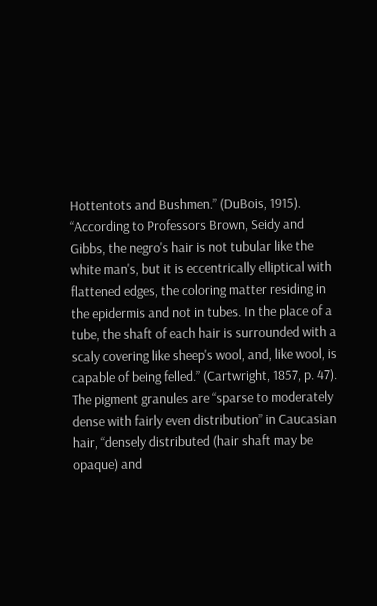Hottentots and Bushmen.” (DuBois, 1915). “According to Professors Brown, Seidy and Gibbs, the negro's hair is not tubular like the white man's, but it is eccentrically elliptical with flattened edges, the coloring matter residing in the epidermis and not in tubes. In the place of a tube, the shaft of each hair is surrounded with a scaly covering like sheep's wool, and, like wool, is capable of being felled.” (Cartwright, 1857, p. 47). The pigment granules are “sparse to moderately dense with fairly even distribution” in Caucasian hair, “densely distributed (hair shaft may be opaque) and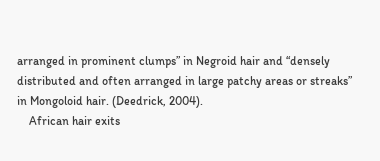arranged in prominent clumps” in Negroid hair and “densely distributed and often arranged in large patchy areas or streaks” in Mongoloid hair. (Deedrick, 2004).
    African hair exits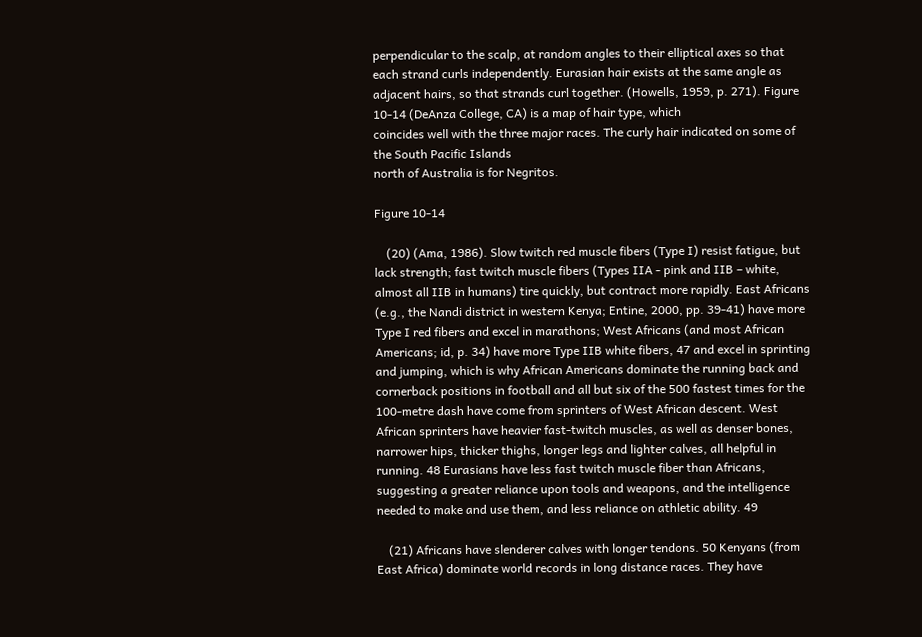perpendicular to the scalp, at random angles to their elliptical axes so that each strand curls independently. Eurasian hair exists at the same angle as adjacent hairs, so that strands curl together. (Howells, 1959, p. 271). Figure 10-14 (DeAnza College, CA) is a map of hair type, which
coincides well with the three major races. The curly hair indicated on some of the South Pacific Islands
north of Australia is for Negritos.

Figure 10-14

    (20) (Ama, 1986). Slow twitch red muscle fibers (Type I) resist fatigue, but lack strength; fast twitch muscle fibers (Types IIA - pink and IIB – white, almost all IIB in humans) tire quickly, but contract more rapidly. East Africans (e.g., the Nandi district in western Kenya; Entine, 2000, pp. 39-41) have more Type I red fibers and excel in marathons; West Africans (and most African Americans; id, p. 34) have more Type IIB white fibers, 47 and excel in sprinting and jumping, which is why African Americans dominate the running back and cornerback positions in football and all but six of the 500 fastest times for the 100-metre dash have come from sprinters of West African descent. West African sprinters have heavier fast-twitch muscles, as well as denser bones, narrower hips, thicker thighs, longer legs and lighter calves, all helpful in running. 48 Eurasians have less fast twitch muscle fiber than Africans, suggesting a greater reliance upon tools and weapons, and the intelligence needed to make and use them, and less reliance on athletic ability. 49

    (21) Africans have slenderer calves with longer tendons. 50 Kenyans (from East Africa) dominate world records in long distance races. They have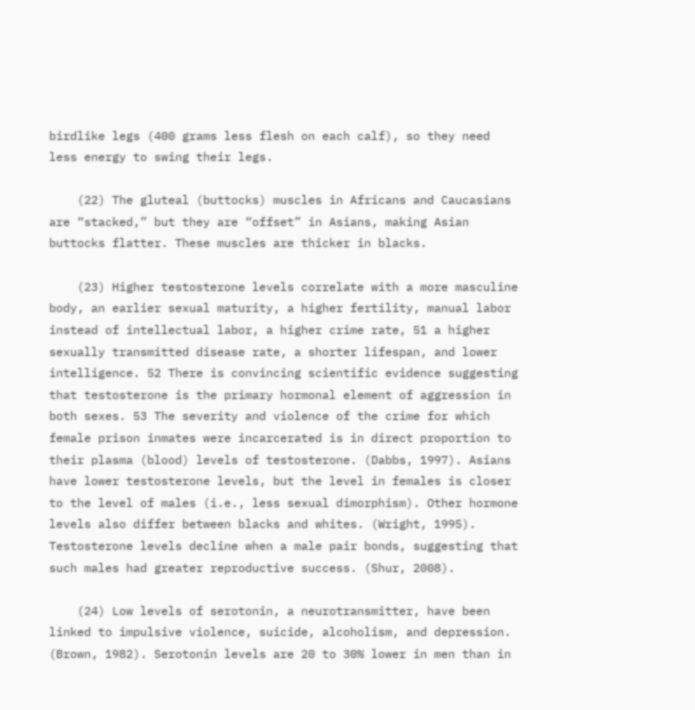birdlike legs (400 grams less flesh on each calf), so they need less energy to swing their legs.

    (22) The gluteal (buttocks) muscles in Africans and Caucasians are “stacked,” but they are “offset” in Asians, making Asian buttocks flatter. These muscles are thicker in blacks.

    (23) Higher testosterone levels correlate with a more masculine body, an earlier sexual maturity, a higher fertility, manual labor instead of intellectual labor, a higher crime rate, 51 a higher sexually transmitted disease rate, a shorter lifespan, and lower intelligence. 52 There is convincing scientific evidence suggesting that testosterone is the primary hormonal element of aggression in both sexes. 53 The severity and violence of the crime for which female prison inmates were incarcerated is in direct proportion to their plasma (blood) levels of testosterone. (Dabbs, 1997). Asians have lower testosterone levels, but the level in females is closer to the level of males (i.e., less sexual dimorphism). Other hormone levels also differ between blacks and whites. (Wright, 1995). Testosterone levels decline when a male pair bonds, suggesting that such males had greater reproductive success. (Shur, 2008).

    (24) Low levels of serotonin, a neurotransmitter, have been linked to impulsive violence, suicide, alcoholism, and depression. (Brown, 1982). Serotonin levels are 20 to 30% lower in men than in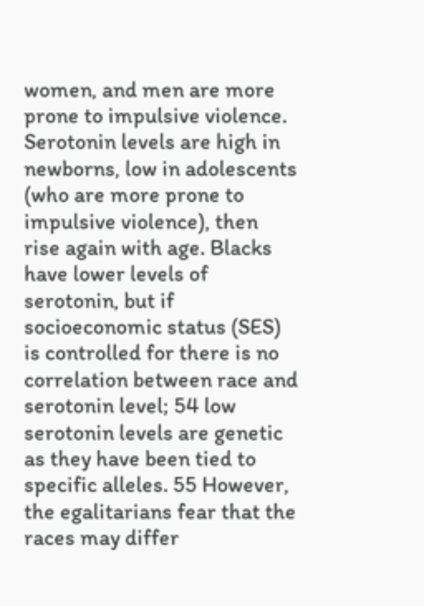women, and men are more prone to impulsive violence. Serotonin levels are high in newborns, low in adolescents (who are more prone to impulsive violence), then rise again with age. Blacks have lower levels of serotonin, but if socioeconomic status (SES) is controlled for there is no correlation between race and serotonin level; 54 low serotonin levels are genetic as they have been tied to specific alleles. 55 However, the egalitarians fear that the races may differ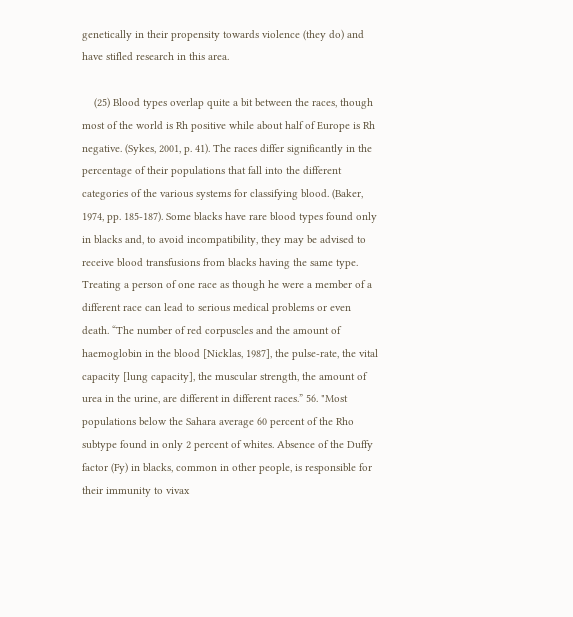genetically in their propensity towards violence (they do) and have stifled research in this area.

    (25) Blood types overlap quite a bit between the races, though most of the world is Rh positive while about half of Europe is Rh negative. (Sykes, 2001, p. 41). The races differ significantly in the percentage of their populations that fall into the different categories of the various systems for classifying blood. (Baker, 1974, pp. 185-187). Some blacks have rare blood types found only in blacks and, to avoid incompatibility, they may be advised to receive blood transfusions from blacks having the same type. Treating a person of one race as though he were a member of a different race can lead to serious medical problems or even death. “The number of red corpuscles and the amount of haemoglobin in the blood [Nicklas, 1987], the pulse-rate, the vital capacity [lung capacity], the muscular strength, the amount of urea in the urine, are different in different races.” 56. "Most populations below the Sahara average 60 percent of the Rho subtype found in only 2 percent of whites. Absence of the Duffy factor (Fy) in blacks, common in other people, is responsible for their immunity to vivax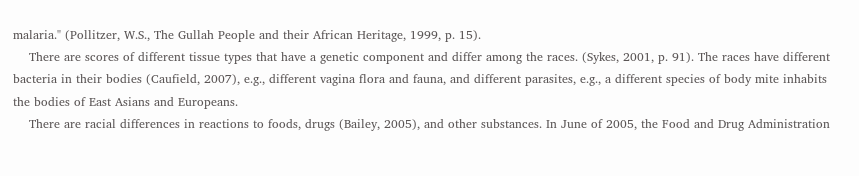malaria." (Pollitzer, W.S., The Gullah People and their African Heritage, 1999, p. 15).
    There are scores of different tissue types that have a genetic component and differ among the races. (Sykes, 2001, p. 91). The races have different bacteria in their bodies (Caufield, 2007), e.g., different vagina flora and fauna, and different parasites, e.g., a different species of body mite inhabits the bodies of East Asians and Europeans.
    There are racial differences in reactions to foods, drugs (Bailey, 2005), and other substances. In June of 2005, the Food and Drug Administration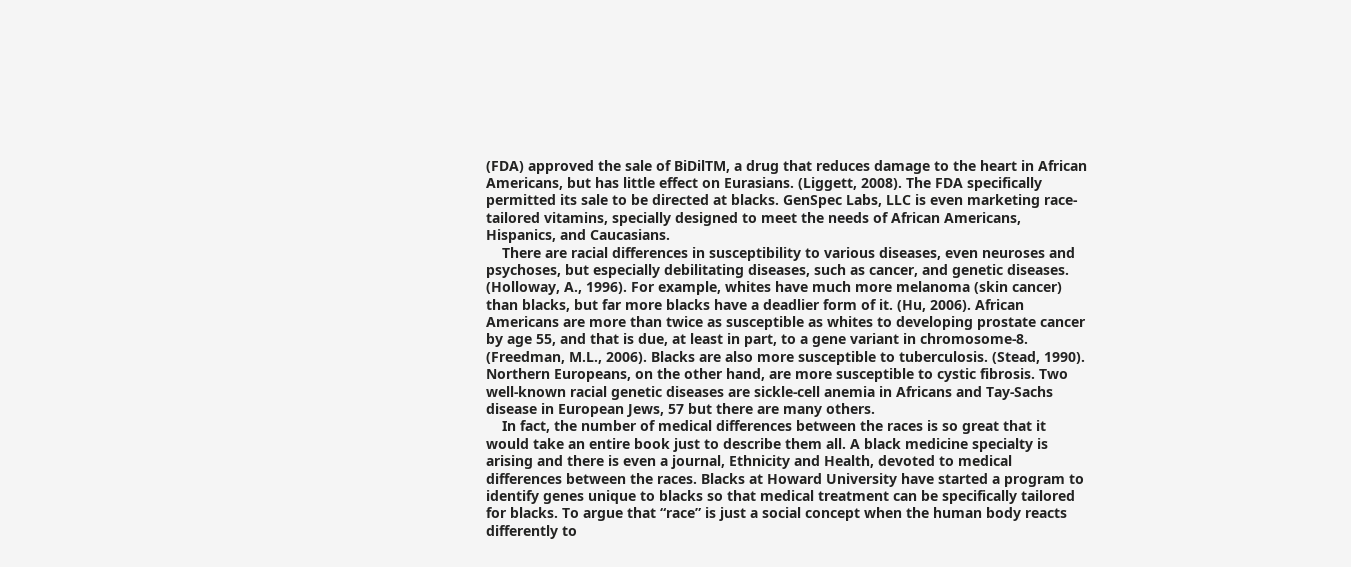(FDA) approved the sale of BiDilTM, a drug that reduces damage to the heart in African Americans, but has little effect on Eurasians. (Liggett, 2008). The FDA specifically permitted its sale to be directed at blacks. GenSpec Labs, LLC is even marketing race-tailored vitamins, specially designed to meet the needs of African Americans, Hispanics, and Caucasians.
    There are racial differences in susceptibility to various diseases, even neuroses and psychoses, but especially debilitating diseases, such as cancer, and genetic diseases. (Holloway, A., 1996). For example, whites have much more melanoma (skin cancer) than blacks, but far more blacks have a deadlier form of it. (Hu, 2006). African Americans are more than twice as susceptible as whites to developing prostate cancer by age 55, and that is due, at least in part, to a gene variant in chromosome-8. (Freedman, M.L., 2006). Blacks are also more susceptible to tuberculosis. (Stead, 1990). Northern Europeans, on the other hand, are more susceptible to cystic fibrosis. Two well-known racial genetic diseases are sickle-cell anemia in Africans and Tay-Sachs disease in European Jews, 57 but there are many others.
    In fact, the number of medical differences between the races is so great that it would take an entire book just to describe them all. A black medicine specialty is arising and there is even a journal, Ethnicity and Health, devoted to medical differences between the races. Blacks at Howard University have started a program to identify genes unique to blacks so that medical treatment can be specifically tailored for blacks. To argue that “race” is just a social concept when the human body reacts differently to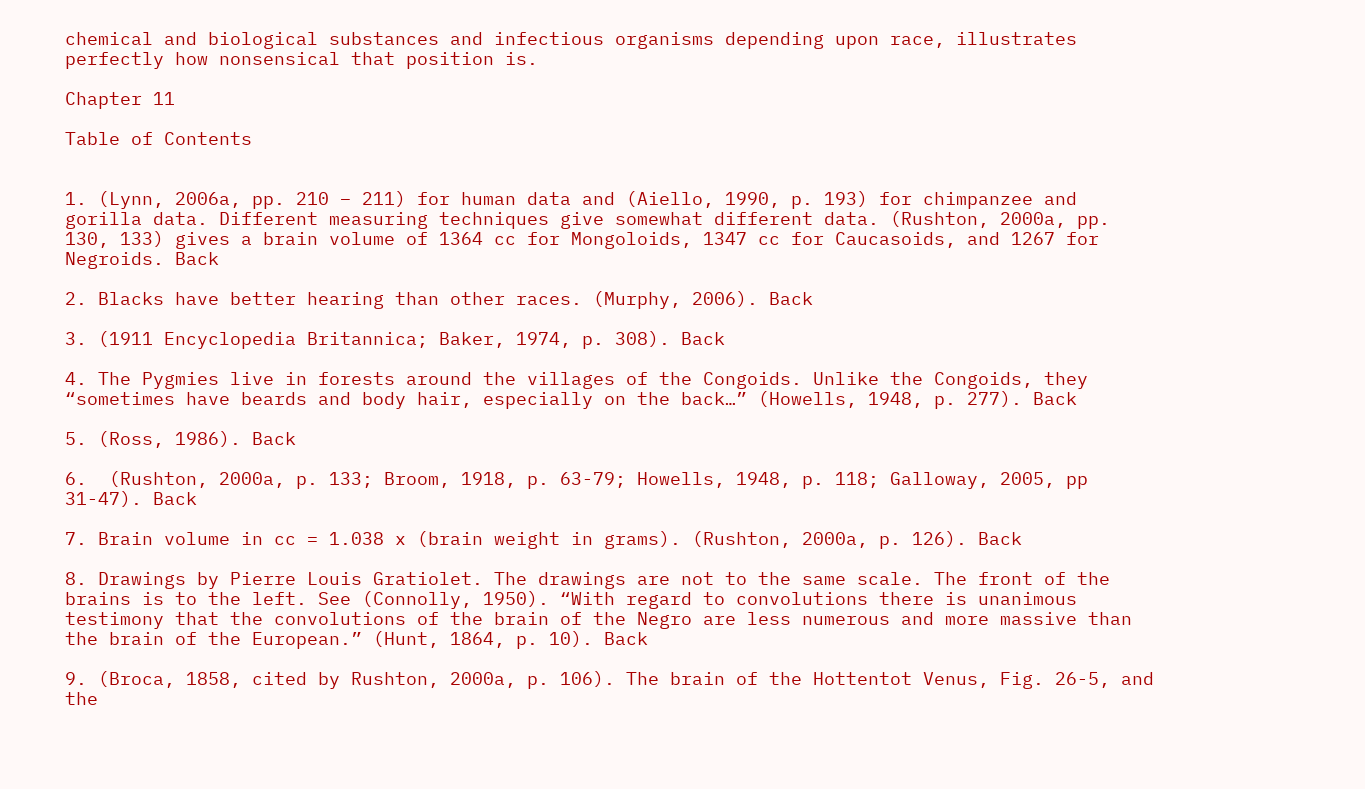chemical and biological substances and infectious organisms depending upon race, illustrates perfectly how nonsensical that position is.

Chapter 11

Table of Contents


1. (Lynn, 2006a, pp. 210 – 211) for human data and (Aiello, 1990, p. 193) for chimpanzee and gorilla data. Different measuring techniques give somewhat different data. (Rushton, 2000a, pp. 130, 133) gives a brain volume of 1364 cc for Mongoloids, 1347 cc for Caucasoids, and 1267 for Negroids. Back

2. Blacks have better hearing than other races. (Murphy, 2006). Back

3. (1911 Encyclopedia Britannica; Baker, 1974, p. 308). Back

4. The Pygmies live in forests around the villages of the Congoids. Unlike the Congoids, they “sometimes have beards and body hair, especially on the back…” (Howells, 1948, p. 277). Back

5. (Ross, 1986). Back

6.  (Rushton, 2000a, p. 133; Broom, 1918, p. 63-79; Howells, 1948, p. 118; Galloway, 2005, pp 31-47). Back

7. Brain volume in cc = 1.038 x (brain weight in grams). (Rushton, 2000a, p. 126). Back

8. Drawings by Pierre Louis Gratiolet. The drawings are not to the same scale. The front of the brains is to the left. See (Connolly, 1950). “With regard to convolutions there is unanimous testimony that the convolutions of the brain of the Negro are less numerous and more massive than the brain of the European.” (Hunt, 1864, p. 10). Back

9. (Broca, 1858, cited by Rushton, 2000a, p. 106). The brain of the Hottentot Venus, Fig. 26-5, and the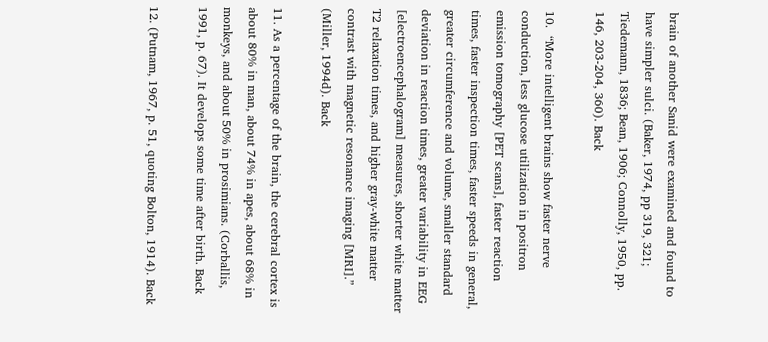brain of another Sanid were examined and found to have simpler sulci. (Baker, 1974, pp 319, 321; Tiedemann, 1836; Bean, 1906; Connolly, 1950, pp. 146, 203-204, 360). Back

10.  “More intelligent brains show faster nerve conduction, less glucose utilization in positron emission tomography [PET scans], faster reaction times, faster inspection times, faster speeds in general, greater circumference and volume, smaller standard deviation in reaction times, greater variability in EEG [electroencephalogram] measures, shorter white matter T2 relaxation times, and higher gray-white matter contrast with magnetic resonance imaging [MRI].” (Miller, 1994d). Back

11. As a percentage of the brain, the cerebral cortex is about 80% in man, about 74% in apes, about 68% in monkeys, and about 50% in prosimians. (Corballis, 1991, p. 67). It develops some time after birth. Back

12. (Putnam, 1967, p. 51, quoting Bolton, 1914). Back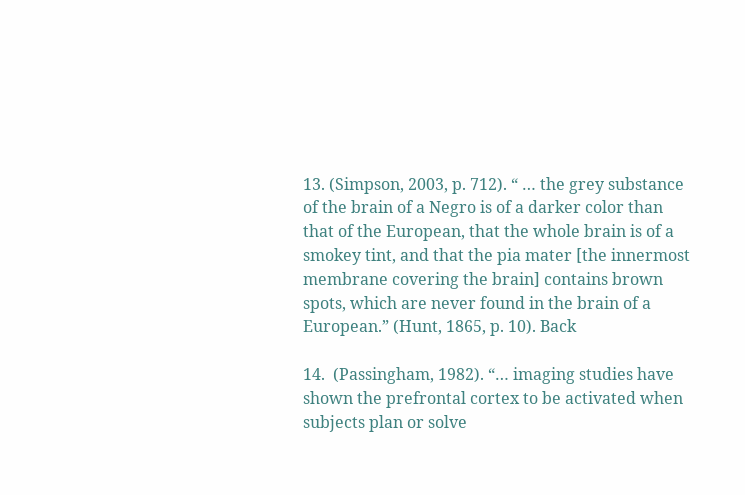13. (Simpson, 2003, p. 712). “ … the grey substance of the brain of a Negro is of a darker color than that of the European, that the whole brain is of a smokey tint, and that the pia mater [the innermost membrane covering the brain] contains brown spots, which are never found in the brain of a European.” (Hunt, 1865, p. 10). Back

14.  (Passingham, 1982). “… imaging studies have shown the prefrontal cortex to be activated when subjects plan or solve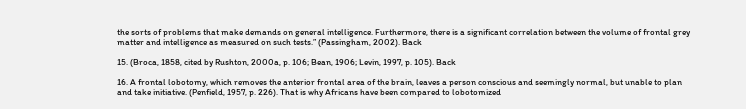the sorts of problems that make demands on general intelligence. Furthermore, there is a significant correlation between the volume of frontal grey matter and intelligence as measured on such tests.” (Passingham, 2002). Back

15. (Broca, 1858, cited by Rushton, 2000a, p. 106; Bean, 1906; Levin, 1997, p. 105). Back

16. A frontal lobotomy, which removes the anterior frontal area of the brain, leaves a person conscious and seemingly normal, but unable to plan and take initiative. (Penfield, 1957, p. 226). That is why Africans have been compared to lobotomized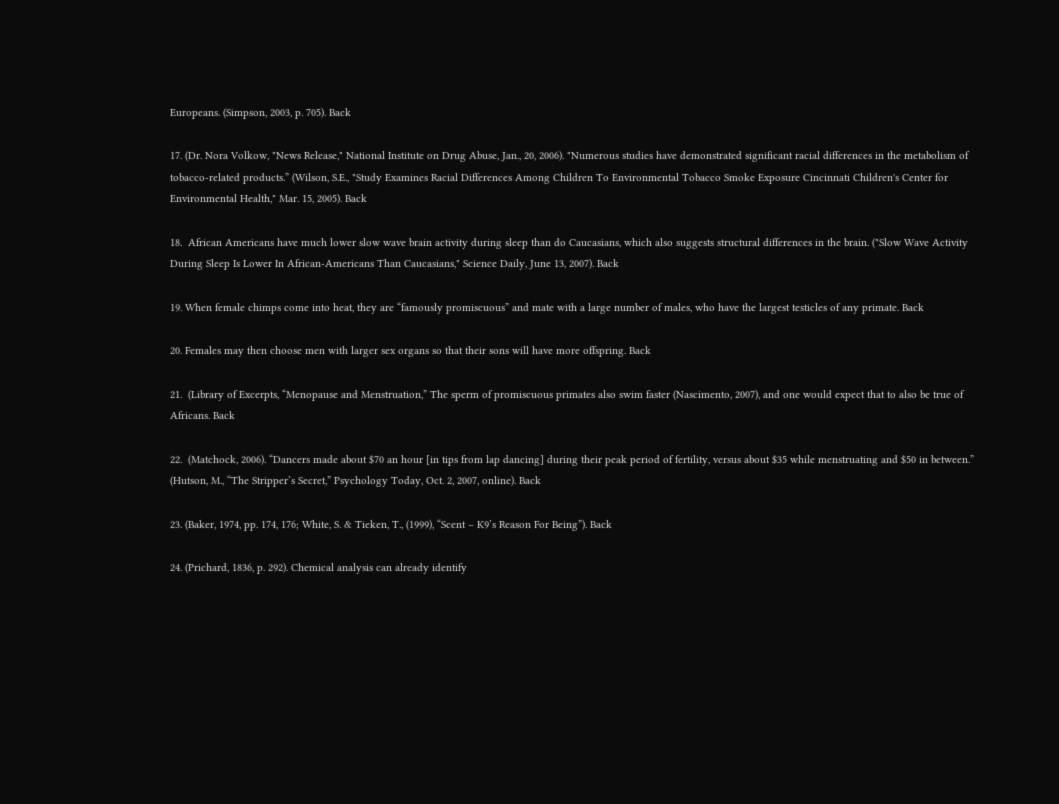Europeans. (Simpson, 2003, p. 705). Back

17. (Dr. Nora Volkow, "News Release," National Institute on Drug Abuse, Jan., 20, 2006). "Numerous studies have demonstrated significant racial differences in the metabolism of tobacco-related products.” (Wilson, S.E., "Study Examines Racial Differences Among Children To Environmental Tobacco Smoke Exposure Cincinnati Children's Center for Environmental Health," Mar. 15, 2005). Back

18.  African Americans have much lower slow wave brain activity during sleep than do Caucasians, which also suggests structural differences in the brain. ("Slow Wave Activity During Sleep Is Lower In African-Americans Than Caucasians," Science Daily, June 13, 2007). Back

19. When female chimps come into heat, they are “famously promiscuous” and mate with a large number of males, who have the largest testicles of any primate. Back

20. Females may then choose men with larger sex organs so that their sons will have more offspring. Back

21.  (Library of Excerpts, “Menopause and Menstruation,” The sperm of promiscuous primates also swim faster (Nascimento, 2007), and one would expect that to also be true of Africans. Back

22.  (Matchock, 2006). “Dancers made about $70 an hour [in tips from lap dancing] during their peak period of fertility, versus about $35 while menstruating and $50 in between.” (Hutson, M., “The Stripper’s Secret,” Psychology Today, Oct. 2, 2007, online). Back

23. (Baker, 1974, pp. 174, 176; White, S. & Tieken, T., (1999), “Scent – K9’s Reason For Being”). Back

24. (Prichard, 1836, p. 292). Chemical analysis can already identify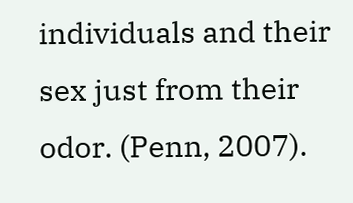individuals and their sex just from their odor. (Penn, 2007).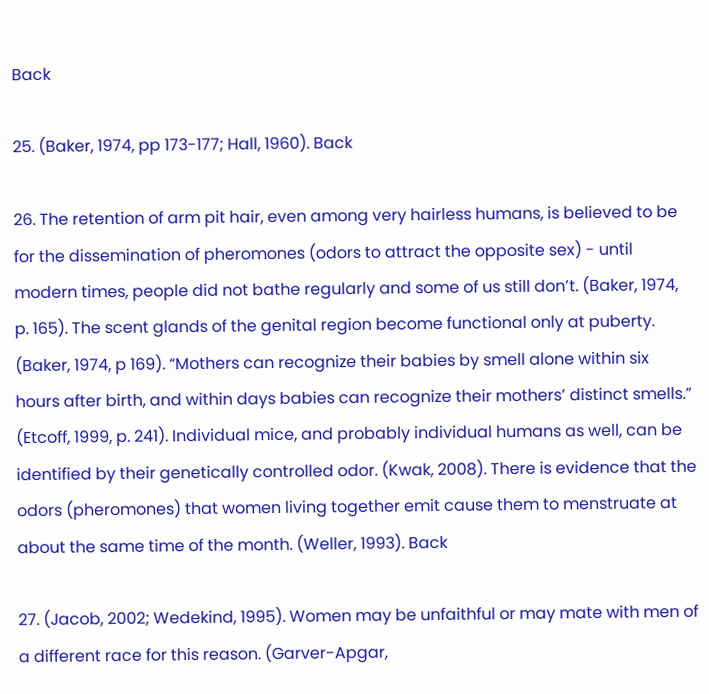Back

25. (Baker, 1974, pp 173-177; Hall, 1960). Back

26. The retention of arm pit hair, even among very hairless humans, is believed to be for the dissemination of pheromones (odors to attract the opposite sex) - until modern times, people did not bathe regularly and some of us still don’t. (Baker, 1974, p. 165). The scent glands of the genital region become functional only at puberty. (Baker, 1974, p 169). “Mothers can recognize their babies by smell alone within six hours after birth, and within days babies can recognize their mothers’ distinct smells.” (Etcoff, 1999, p. 241). Individual mice, and probably individual humans as well, can be identified by their genetically controlled odor. (Kwak, 2008). There is evidence that the odors (pheromones) that women living together emit cause them to menstruate at about the same time of the month. (Weller, 1993). Back

27. (Jacob, 2002; Wedekind, 1995). Women may be unfaithful or may mate with men of a different race for this reason. (Garver-Apgar,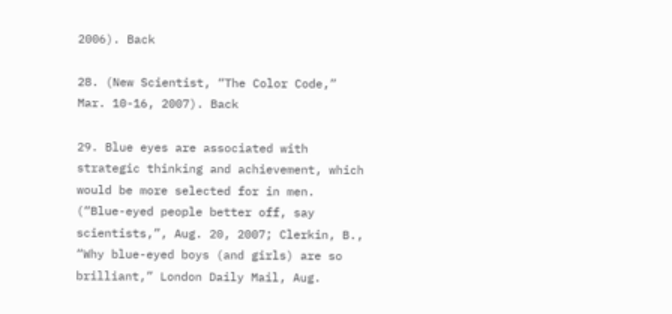2006). Back

28. (New Scientist, “The Color Code,” Mar. 10-16, 2007). Back

29. Blue eyes are associated with strategic thinking and achievement, which would be more selected for in men. (“Blue-eyed people better off, say scientists,”, Aug. 20, 2007; Clerkin, B., “Why blue-eyed boys (and girls) are so brilliant,” London Daily Mail, Aug.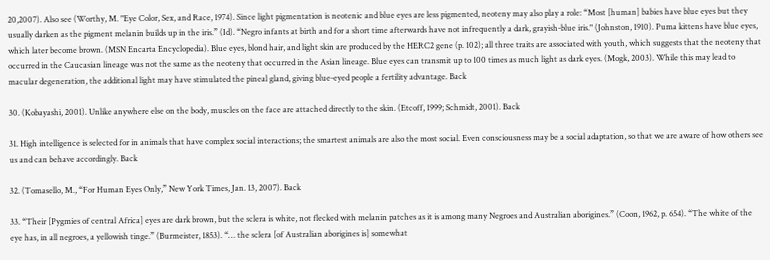20,2007). Also see (Worthy, M. "Eye Color, Sex, and Race, 1974). Since light pigmentation is neotenic and blue eyes are less pigmented, neoteny may also play a role: “Most [human] babies have blue eyes but they usually darken as the pigment melanin builds up in the iris.” (Id). “Negro infants at birth and for a short time afterwards have not infrequently a dark, grayish-blue iris." (Johnston, 1910). Puma kittens have blue eyes, which later become brown. (MSN Encarta Encyclopedia). Blue eyes, blond hair, and light skin are produced by the HERC2 gene (p. 102); all three traits are associated with youth, which suggests that the neoteny that occurred in the Caucasian lineage was not the same as the neoteny that occurred in the Asian lineage. Blue eyes can transmit up to 100 times as much light as dark eyes. (Mogk, 2003). While this may lead to macular degeneration, the additional light may have stimulated the pineal gland, giving blue-eyed people a fertility advantage. Back

30. (Kobayashi, 2001). Unlike anywhere else on the body, muscles on the face are attached directly to the skin. (Etcoff, 1999; Schmidt, 2001). Back

31. High intelligence is selected for in animals that have complex social interactions; the smartest animals are also the most social. Even consciousness may be a social adaptation, so that we are aware of how others see us and can behave accordingly. Back

32. (Tomasello, M., “For Human Eyes Only,” New York Times, Jan. 13, 2007). Back

33. “Their [Pygmies of central Africa] eyes are dark brown, but the sclera is white, not flecked with melanin patches as it is among many Negroes and Australian aborigines.” (Coon, 1962, p. 654). “The white of the eye has, in all negroes, a yellowish tinge.” (Burmeister, 1853). “… the sclera [of Australian aborigines is] somewhat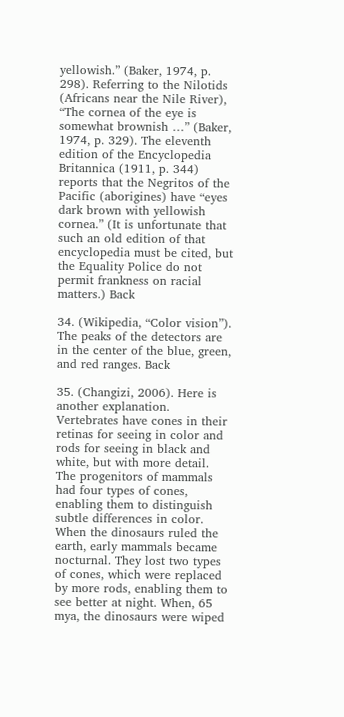yellowish.” (Baker, 1974, p. 298). Referring to the Nilotids (Africans near the Nile River), “The cornea of the eye is somewhat brownish …” (Baker, 1974, p. 329). The eleventh edition of the Encyclopedia Britannica (1911, p. 344) reports that the Negritos of the Pacific (aborigines) have “eyes dark brown with yellowish cornea.” (It is unfortunate that such an old edition of that encyclopedia must be cited, but the Equality Police do not permit frankness on racial matters.) Back

34. (Wikipedia, “Color vision”). The peaks of the detectors are in the center of the blue, green, and red ranges. Back

35. (Changizi, 2006). Here is another explanation. Vertebrates have cones in their retinas for seeing in color and rods for seeing in black and white, but with more detail. The progenitors of mammals had four types of cones, enabling them to distinguish subtle differences in color. When the dinosaurs ruled the earth, early mammals became nocturnal. They lost two types of cones, which were replaced by more rods, enabling them to see better at night. When, 65 mya, the dinosaurs were wiped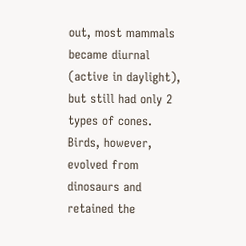out, most mammals became diurnal (active in daylight), but still had only 2 types of cones. Birds, however, evolved from dinosaurs and retained the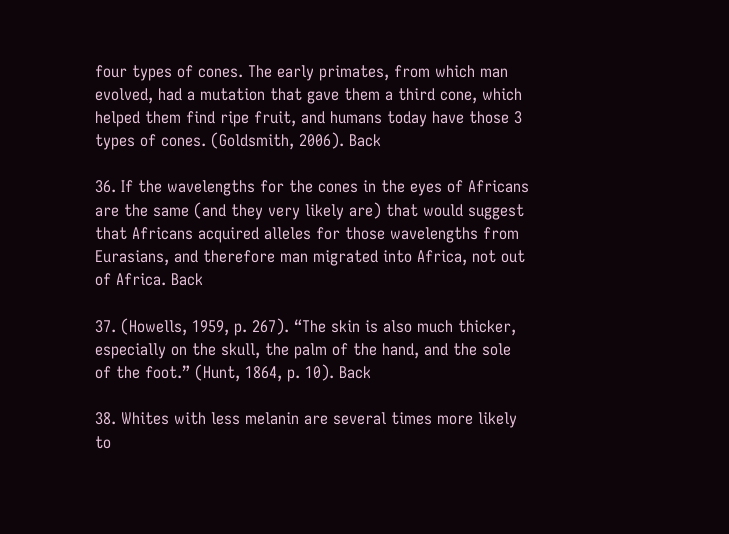four types of cones. The early primates, from which man evolved, had a mutation that gave them a third cone, which helped them find ripe fruit, and humans today have those 3 types of cones. (Goldsmith, 2006). Back

36. If the wavelengths for the cones in the eyes of Africans are the same (and they very likely are) that would suggest that Africans acquired alleles for those wavelengths from Eurasians, and therefore man migrated into Africa, not out of Africa. Back

37. (Howells, 1959, p. 267). “The skin is also much thicker, especially on the skull, the palm of the hand, and the sole of the foot.” (Hunt, 1864, p. 10). Back

38. Whites with less melanin are several times more likely to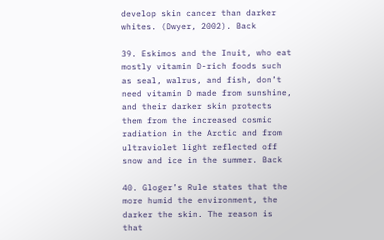develop skin cancer than darker whites. (Dwyer, 2002). Back

39. Eskimos and the Inuit, who eat mostly vitamin D-rich foods such as seal, walrus, and fish, don’t need vitamin D made from sunshine, and their darker skin protects them from the increased cosmic radiation in the Arctic and from ultraviolet light reflected off snow and ice in the summer. Back

40. Gloger’s Rule states that the more humid the environment, the darker the skin. The reason is that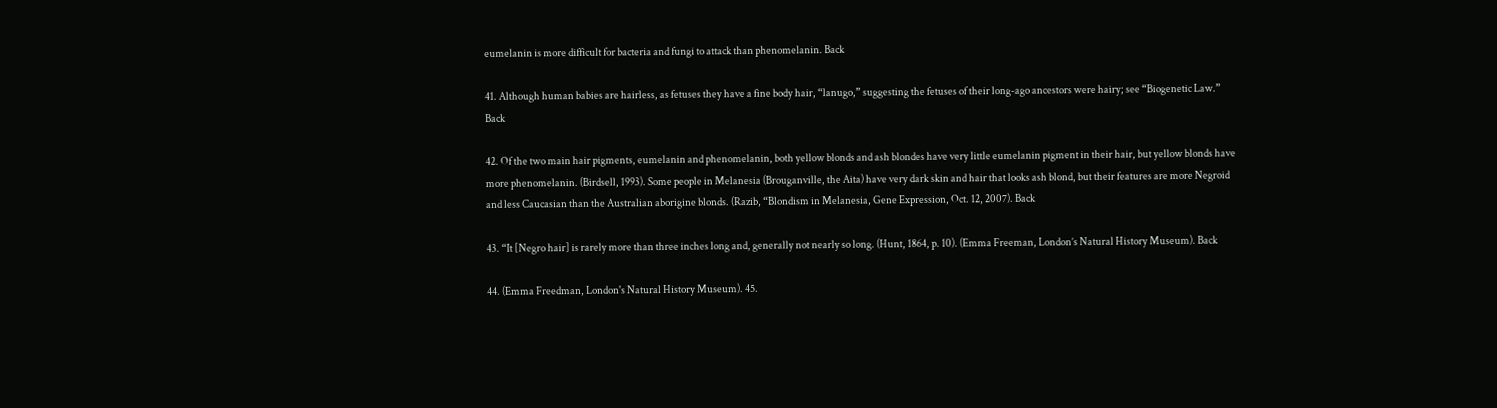eumelanin is more difficult for bacteria and fungi to attack than phenomelanin. Back

41. Although human babies are hairless, as fetuses they have a fine body hair, “lanugo,” suggesting the fetuses of their long-ago ancestors were hairy; see “Biogenetic Law.” Back

42. Of the two main hair pigments, eumelanin and phenomelanin, both yellow blonds and ash blondes have very little eumelanin pigment in their hair, but yellow blonds have more phenomelanin. (Birdsell, 1993). Some people in Melanesia (Brouganville, the Aita) have very dark skin and hair that looks ash blond, but their features are more Negroid and less Caucasian than the Australian aborigine blonds. (Razib, “Blondism in Melanesia, Gene Expression, Oct. 12, 2007). Back

43. “It [Negro hair] is rarely more than three inches long and, generally not nearly so long. (Hunt, 1864, p. 10). (Emma Freeman, London’s Natural History Museum). Back

44. (Emma Freedman, London's Natural History Museum). 45.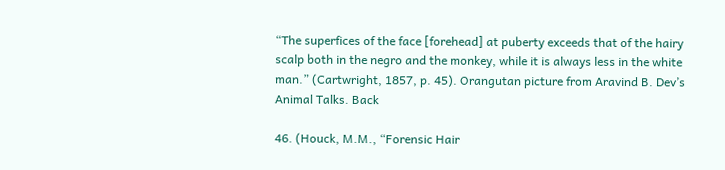“The superfices of the face [forehead] at puberty exceeds that of the hairy scalp both in the negro and the monkey, while it is always less in the white man.” (Cartwright, 1857, p. 45). Orangutan picture from Aravind B. Dev’s Animal Talks. Back

46. (Houck, M.M., “Forensic Hair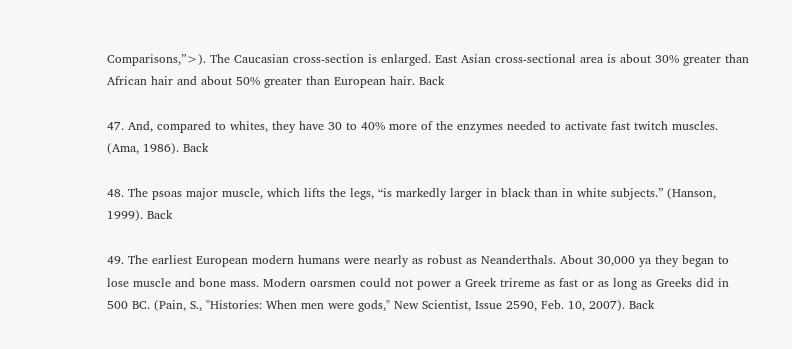Comparisons,”>). The Caucasian cross-section is enlarged. East Asian cross-sectional area is about 30% greater than African hair and about 50% greater than European hair. Back

47. And, compared to whites, they have 30 to 40% more of the enzymes needed to activate fast twitch muscles. (Ama, 1986). Back

48. The psoas major muscle, which lifts the legs, “is markedly larger in black than in white subjects.” (Hanson, 1999). Back

49. The earliest European modern humans were nearly as robust as Neanderthals. About 30,000 ya they began to lose muscle and bone mass. Modern oarsmen could not power a Greek trireme as fast or as long as Greeks did in 500 BC. (Pain, S., "Histories: When men were gods," New Scientist, Issue 2590, Feb. 10, 2007). Back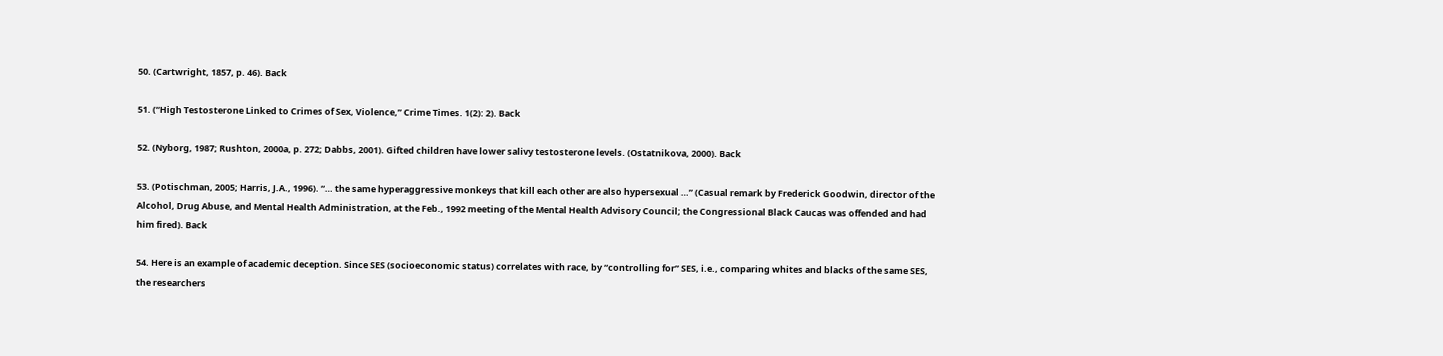50. (Cartwright, 1857, p. 46). Back

51. (“High Testosterone Linked to Crimes of Sex, Violence,” Crime Times. 1(2): 2). Back

52. (Nyborg, 1987; Rushton, 2000a, p. 272; Dabbs, 2001). Gifted children have lower salivy testosterone levels. (Ostatnikova, 2000). Back

53. (Potischman, 2005; Harris, J.A., 1996). “… the same hyperaggressive monkeys that kill each other are also hypersexual …” (Casual remark by Frederick Goodwin, director of the Alcohol, Drug Abuse, and Mental Health Administration, at the Feb., 1992 meeting of the Mental Health Advisory Council; the Congressional Black Caucas was offended and had him fired). Back

54. Here is an example of academic deception. Since SES (socioeconomic status) correlates with race, by “controlling for” SES, i.e., comparing whites and blacks of the same SES, the researchers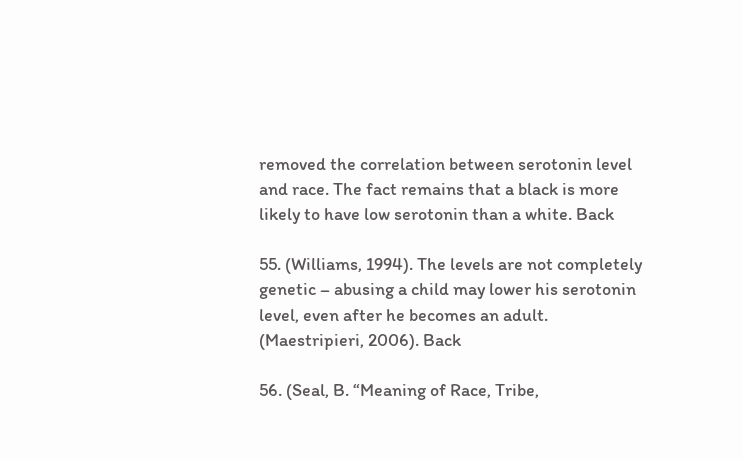removed the correlation between serotonin level and race. The fact remains that a black is more likely to have low serotonin than a white. Back

55. (Williams, 1994). The levels are not completely genetic – abusing a child may lower his serotonin level, even after he becomes an adult. (Maestripieri, 2006). Back

56. (Seal, B. “Meaning of Race, Tribe,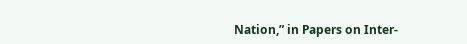Nation,” in Papers on Inter-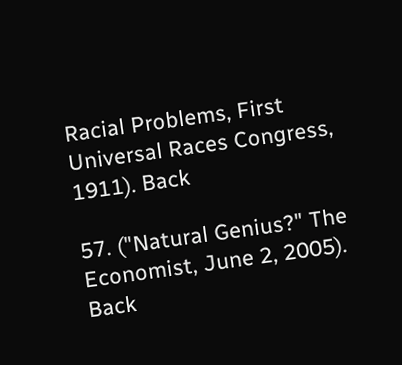Racial Problems, First Universal Races Congress, 1911). Back

57. ("Natural Genius?" The Economist, June 2, 2005). Back